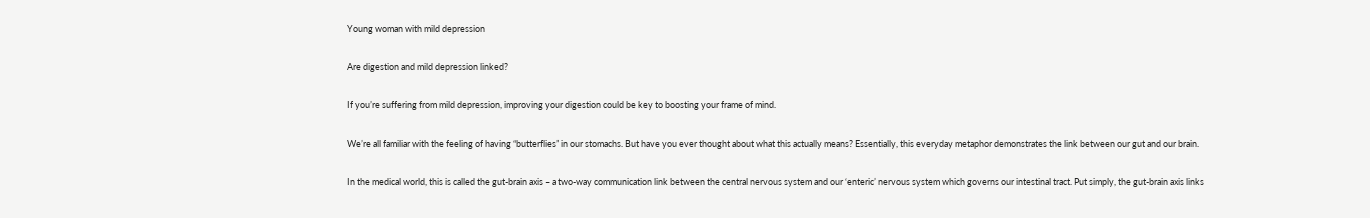Young woman with mild depression

Are digestion and mild depression linked?

If you’re suffering from mild depression, improving your digestion could be key to boosting your frame of mind.

We’re all familiar with the feeling of having “butterflies” in our stomachs. But have you ever thought about what this actually means? Essentially, this everyday metaphor demonstrates the link between our gut and our brain.

In the medical world, this is called the gut-brain axis – a two-way communication link between the central nervous system and our ‘enteric’ nervous system which governs our intestinal tract. Put simply, the gut-brain axis links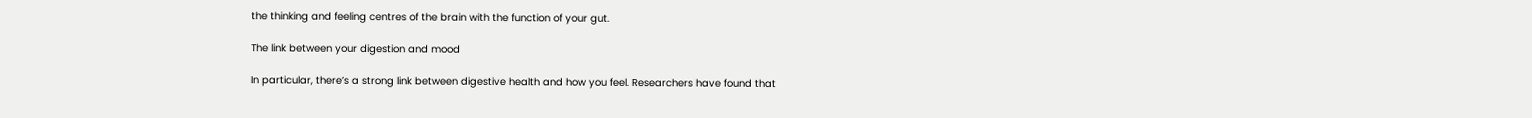the thinking and feeling centres of the brain with the function of your gut.

The link between your digestion and mood

In particular, there’s a strong link between digestive health and how you feel. Researchers have found that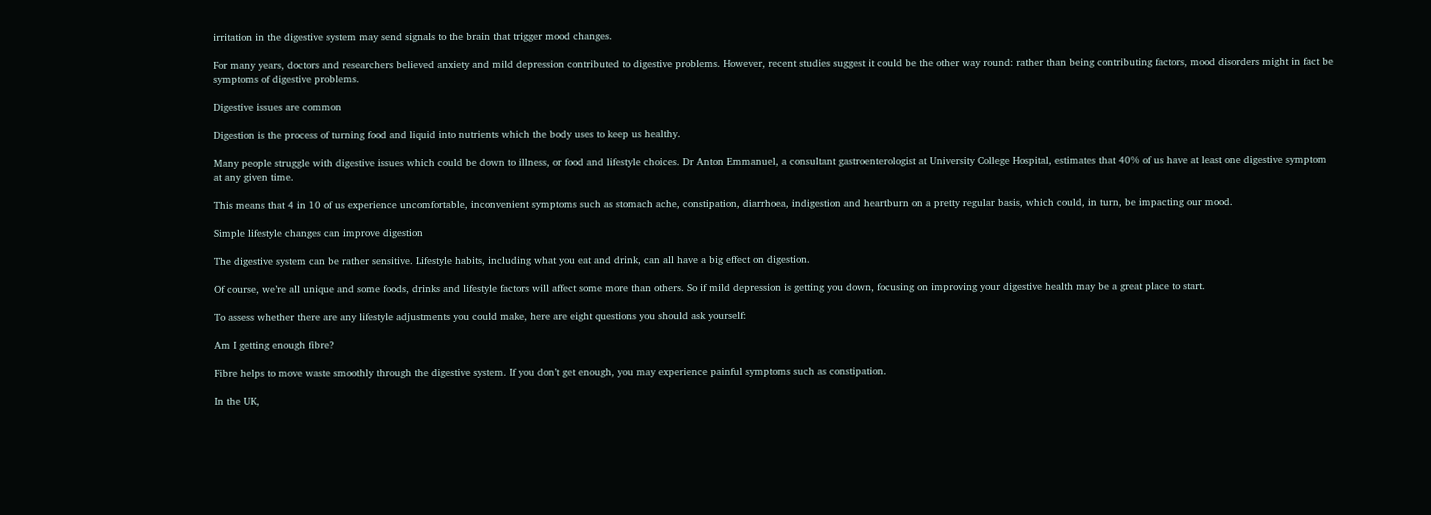irritation in the digestive system may send signals to the brain that trigger mood changes.

For many years, doctors and researchers believed anxiety and mild depression contributed to digestive problems. However, recent studies suggest it could be the other way round: rather than being contributing factors, mood disorders might in fact be symptoms of digestive problems.

Digestive issues are common

Digestion is the process of turning food and liquid into nutrients which the body uses to keep us healthy.

Many people struggle with digestive issues which could be down to illness, or food and lifestyle choices. Dr Anton Emmanuel, a consultant gastroenterologist at University College Hospital, estimates that 40% of us have at least one digestive symptom at any given time.

This means that 4 in 10 of us experience uncomfortable, inconvenient symptoms such as stomach ache, constipation, diarrhoea, indigestion and heartburn on a pretty regular basis, which could, in turn, be impacting our mood.

Simple lifestyle changes can improve digestion

The digestive system can be rather sensitive. Lifestyle habits, including what you eat and drink, can all have a big effect on digestion.

Of course, we’re all unique and some foods, drinks and lifestyle factors will affect some more than others. So if mild depression is getting you down, focusing on improving your digestive health may be a great place to start.

To assess whether there are any lifestyle adjustments you could make, here are eight questions you should ask yourself:

Am I getting enough fibre?

Fibre helps to move waste smoothly through the digestive system. If you don’t get enough, you may experience painful symptoms such as constipation.

In the UK,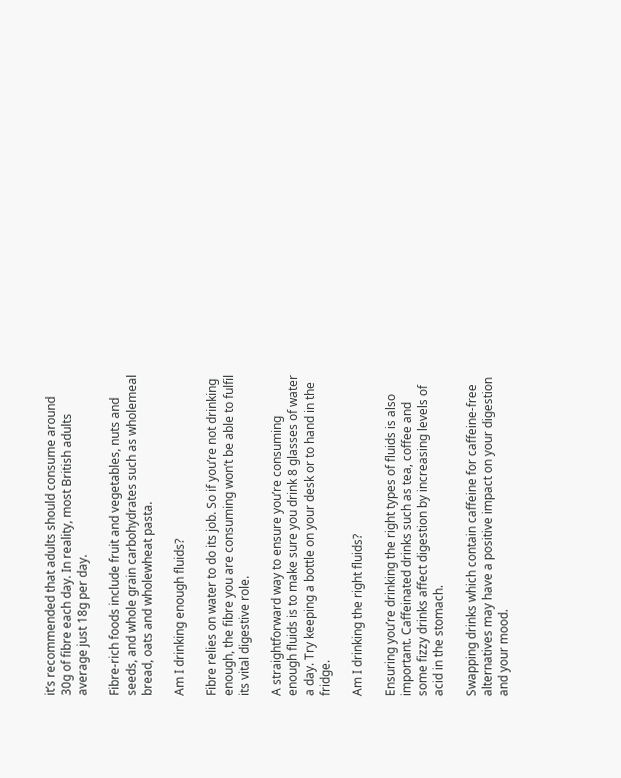it’s recommended that adults should consume around 30g of fibre each day. In reality, most British adults average just 18g per day.

Fibre-rich foods include fruit and vegetables, nuts and seeds, and whole grain carbohydrates such as wholemeal bread, oats and wholewheat pasta.

Am I drinking enough fluids?

Fibre relies on water to do its job. So if you’re not drinking enough, the fibre you are consuming won’t be able to fulfil its vital digestive role.

A straightforward way to ensure you’re consuming enough fluids is to make sure you drink 8 glasses of water a day. Try keeping a bottle on your desk or to hand in the fridge.

Am I drinking the right fluids?

Ensuring you’re drinking the right types of fluids is also important. Caffeinated drinks such as tea, coffee and some fizzy drinks affect digestion by increasing levels of acid in the stomach.

Swapping drinks which contain caffeine for caffeine-free alternatives may have a positive impact on your digestion and your mood.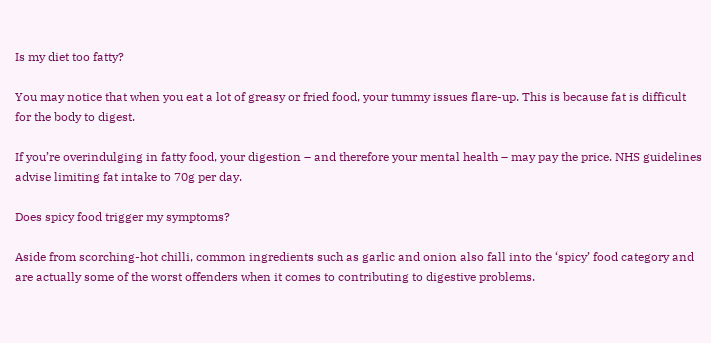Is my diet too fatty?

You may notice that when you eat a lot of greasy or fried food, your tummy issues flare-up. This is because fat is difficult for the body to digest.

If you’re overindulging in fatty food, your digestion – and therefore your mental health – may pay the price. NHS guidelines advise limiting fat intake to 70g per day.

Does spicy food trigger my symptoms?

Aside from scorching-hot chilli, common ingredients such as garlic and onion also fall into the ‘spicy’ food category and are actually some of the worst offenders when it comes to contributing to digestive problems.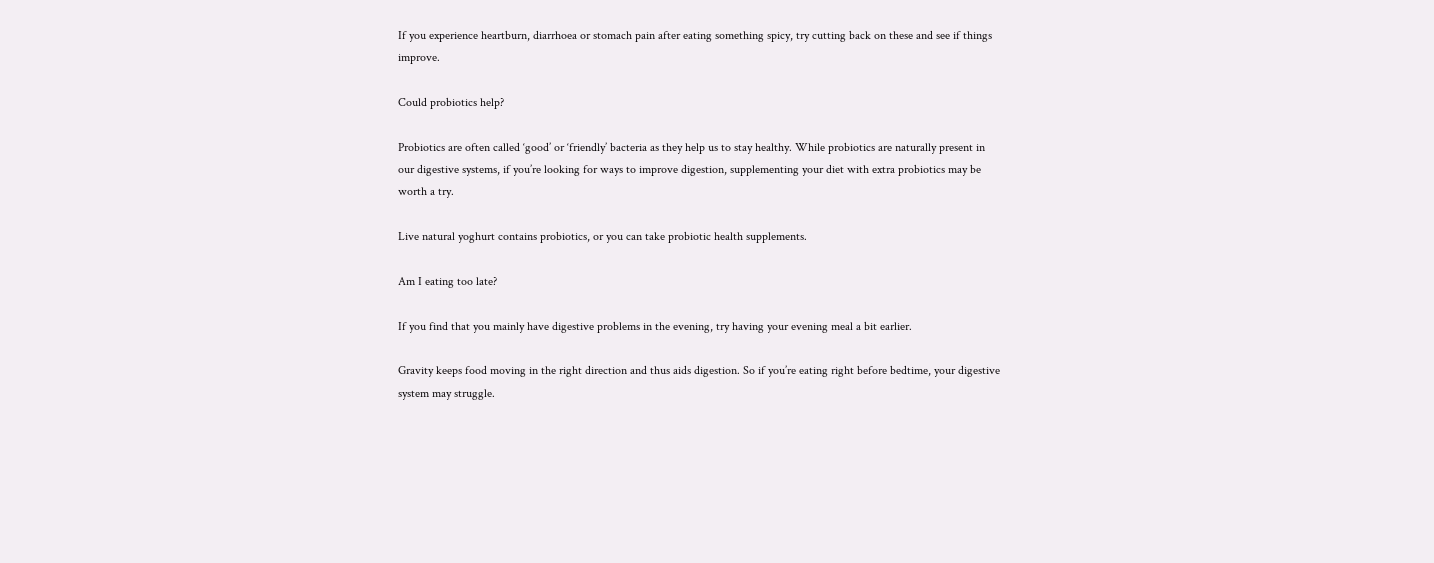If you experience heartburn, diarrhoea or stomach pain after eating something spicy, try cutting back on these and see if things improve.

Could probiotics help?

Probiotics are often called ‘good’ or ‘friendly’ bacteria as they help us to stay healthy. While probiotics are naturally present in our digestive systems, if you’re looking for ways to improve digestion, supplementing your diet with extra probiotics may be worth a try.

Live natural yoghurt contains probiotics, or you can take probiotic health supplements.

Am I eating too late?

If you find that you mainly have digestive problems in the evening, try having your evening meal a bit earlier.

Gravity keeps food moving in the right direction and thus aids digestion. So if you’re eating right before bedtime, your digestive system may struggle.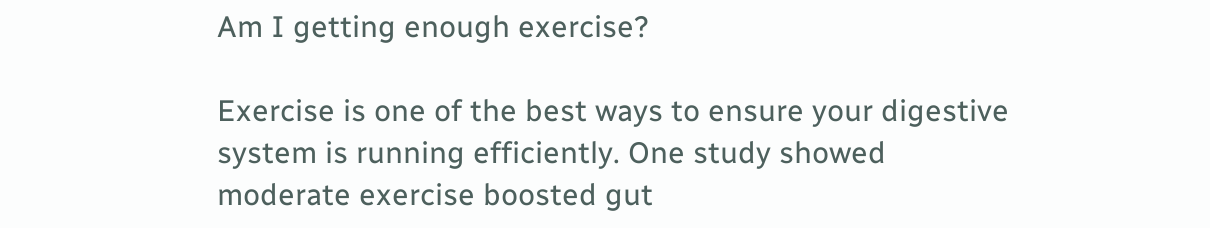Am I getting enough exercise?

Exercise is one of the best ways to ensure your digestive system is running efficiently. One study showed moderate exercise boosted gut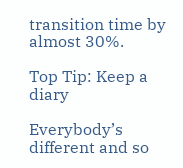transition time by almost 30%.

Top Tip: Keep a diary

Everybody’s different and so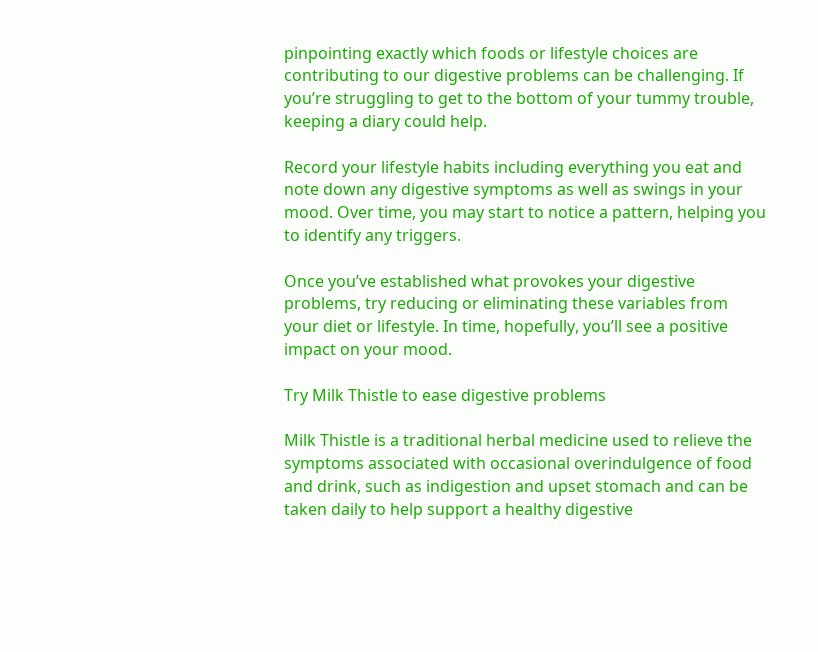pinpointing exactly which foods or lifestyle choices are contributing to our digestive problems can be challenging. If you’re struggling to get to the bottom of your tummy trouble, keeping a diary could help.

Record your lifestyle habits including everything you eat and note down any digestive symptoms as well as swings in your mood. Over time, you may start to notice a pattern, helping you to identify any triggers.

Once you’ve established what provokes your digestive problems, try reducing or eliminating these variables from your diet or lifestyle. In time, hopefully, you’ll see a positive impact on your mood.

Try Milk Thistle to ease digestive problems

Milk Thistle is a traditional herbal medicine used to relieve the symptoms associated with occasional overindulgence of food and drink, such as indigestion and upset stomach and can be taken daily to help support a healthy digestive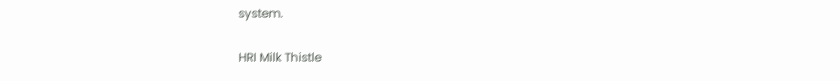system.

HRI Milk Thistle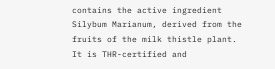contains the active ingredient Silybum Marianum, derived from the fruits of the milk thistle plant. It is THR-certified and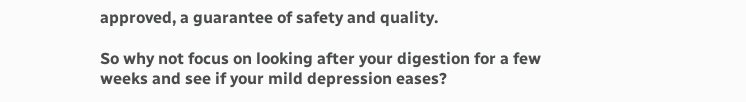approved, a guarantee of safety and quality.

So why not focus on looking after your digestion for a few weeks and see if your mild depression eases?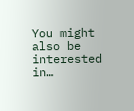You might also be interested in…